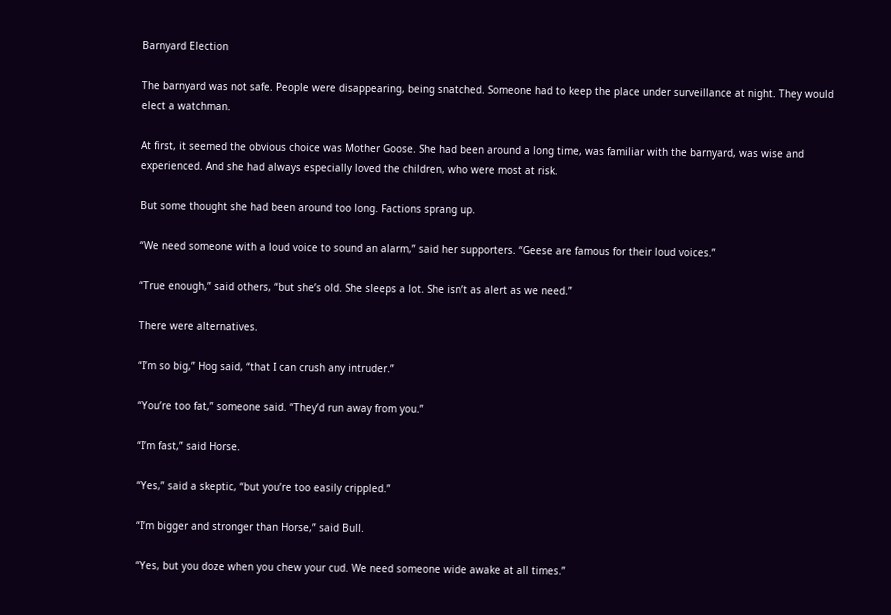Barnyard Election

The barnyard was not safe. People were disappearing, being snatched. Someone had to keep the place under surveillance at night. They would elect a watchman.

At first, it seemed the obvious choice was Mother Goose. She had been around a long time, was familiar with the barnyard, was wise and experienced. And she had always especially loved the children, who were most at risk.

But some thought she had been around too long. Factions sprang up.

“We need someone with a loud voice to sound an alarm,” said her supporters. “Geese are famous for their loud voices.”

“True enough,” said others, “but she’s old. She sleeps a lot. She isn’t as alert as we need.”

There were alternatives.

“I’m so big,” Hog said, “that I can crush any intruder.”

“You’re too fat,” someone said. “They’d run away from you.”

“I’m fast,” said Horse.

“Yes,” said a skeptic, “but you’re too easily crippled.”

“I’m bigger and stronger than Horse,” said Bull.

“Yes, but you doze when you chew your cud. We need someone wide awake at all times.”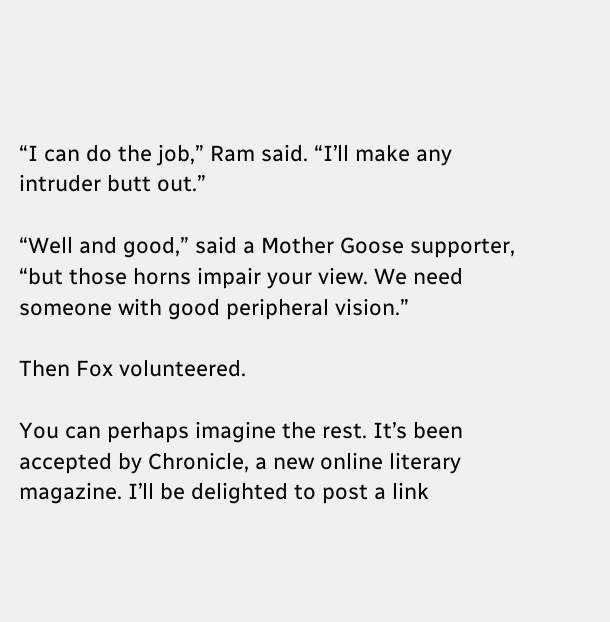“I can do the job,” Ram said. “I’ll make any intruder butt out.”

“Well and good,” said a Mother Goose supporter, “but those horns impair your view. We need someone with good peripheral vision.”

Then Fox volunteered.

You can perhaps imagine the rest. It’s been accepted by Chronicle, a new online literary magazine. I’ll be delighted to post a link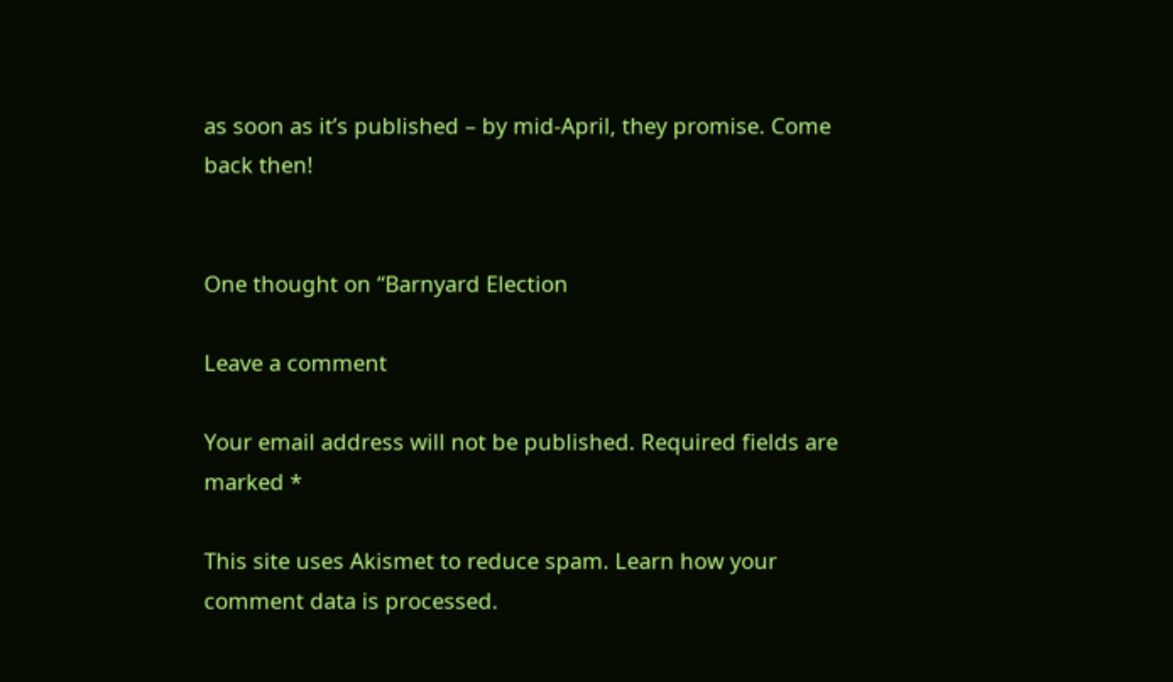as soon as it’s published – by mid-April, they promise. Come back then!


One thought on “Barnyard Election

Leave a comment

Your email address will not be published. Required fields are marked *

This site uses Akismet to reduce spam. Learn how your comment data is processed.